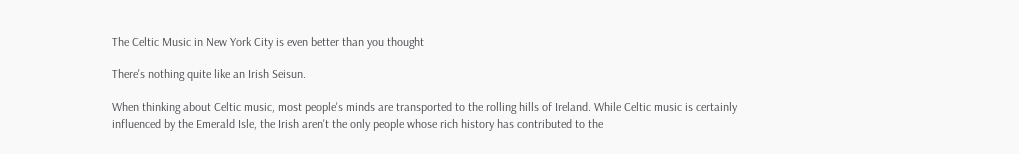The Celtic Music in New York City is even better than you thought

There's nothing quite like an Irish Seisun.

When thinking about Celtic music, most people's minds are transported to the rolling hills of Ireland. While Celtic music is certainly influenced by the Emerald Isle, the Irish aren't the only people whose rich history has contributed to the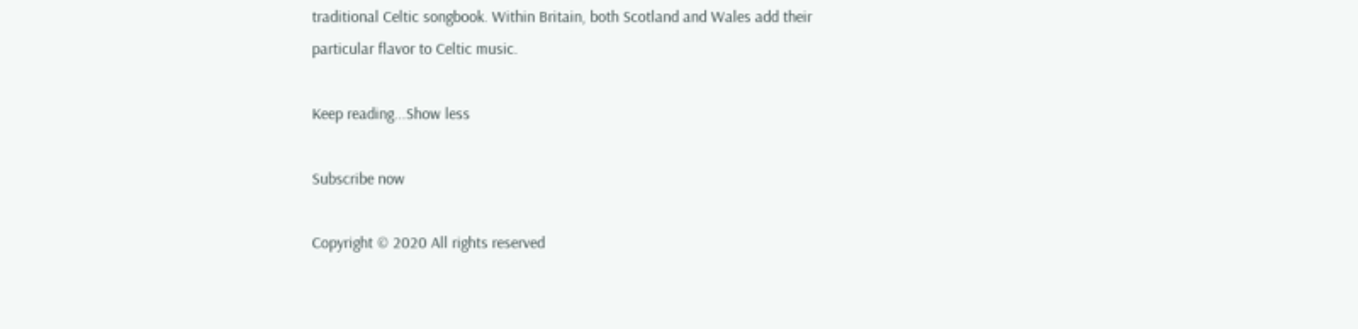traditional Celtic songbook. Within Britain, both Scotland and Wales add their particular flavor to Celtic music.

Keep reading...Show less

Subscribe now

Copyright © 2020 All rights reserved